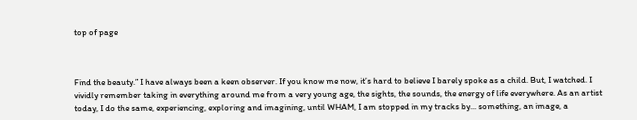top of page



Find the beauty.” I have always been a keen observer. If you know me now, it’s hard to believe I barely spoke as a child. But, I watched. I vividly remember taking in everything around me from a very young age, the sights, the sounds, the energy of life everywhere. As an artist today, I do the same, experiencing, exploring and imagining, until WHAM, I am stopped in my tracks by... something, an image, a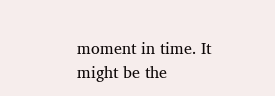moment in time. It might be the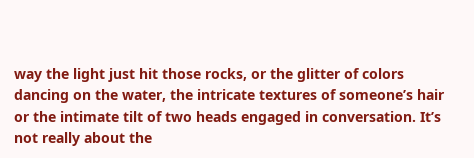way the light just hit those rocks, or the glitter of colors dancing on the water, the intricate textures of someone’s hair or the intimate tilt of two heads engaged in conversation. It’s not really about the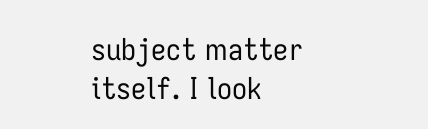subject matter itself. I look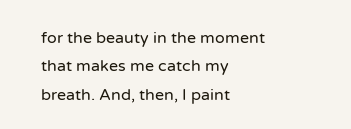for the beauty in the moment that makes me catch my breath. And, then, I paint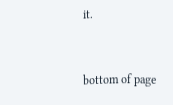it.


bottom of page